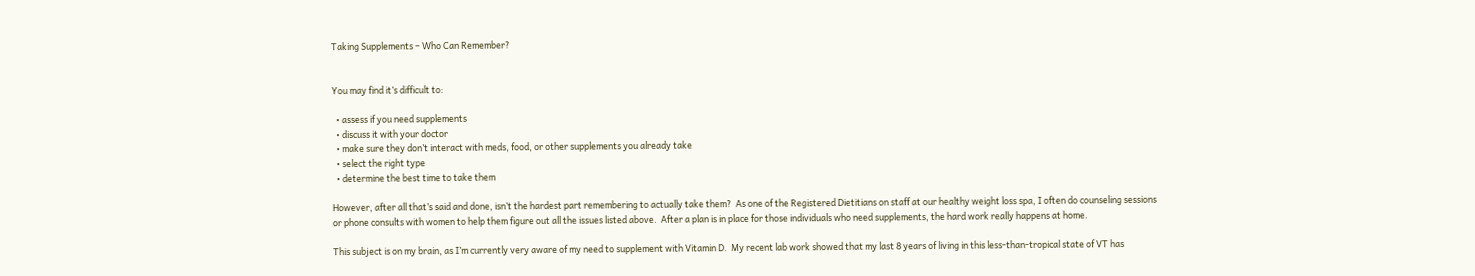Taking Supplements – Who Can Remember?


You may find it’s difficult to:

  • assess if you need supplements
  • discuss it with your doctor
  • make sure they don’t interact with meds, food, or other supplements you already take
  • select the right type
  • determine the best time to take them

However, after all that’s said and done, isn’t the hardest part remembering to actually take them?  As one of the Registered Dietitians on staff at our healthy weight loss spa, I often do counseling sessions or phone consults with women to help them figure out all the issues listed above.  After a plan is in place for those individuals who need supplements, the hard work really happens at home.

This subject is on my brain, as I’m currently very aware of my need to supplement with Vitamin D.  My recent lab work showed that my last 8 years of living in this less-than-tropical state of VT has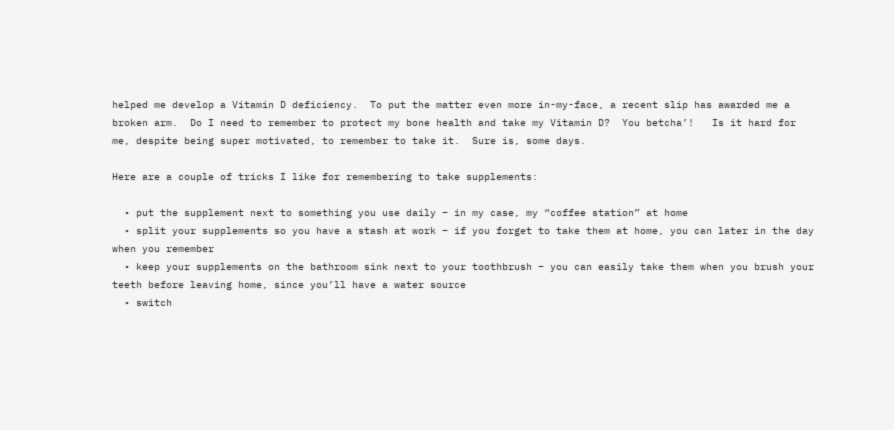helped me develop a Vitamin D deficiency.  To put the matter even more in-my-face, a recent slip has awarded me a broken arm.  Do I need to remember to protect my bone health and take my Vitamin D?  You betcha’!   Is it hard for me, despite being super motivated, to remember to take it.  Sure is, some days.

Here are a couple of tricks I like for remembering to take supplements:

  • put the supplement next to something you use daily – in my case, my “coffee station” at home
  • split your supplements so you have a stash at work – if you forget to take them at home, you can later in the day when you remember
  • keep your supplements on the bathroom sink next to your toothbrush – you can easily take them when you brush your teeth before leaving home, since you’ll have a water source
  • switch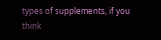types of supplements, if you think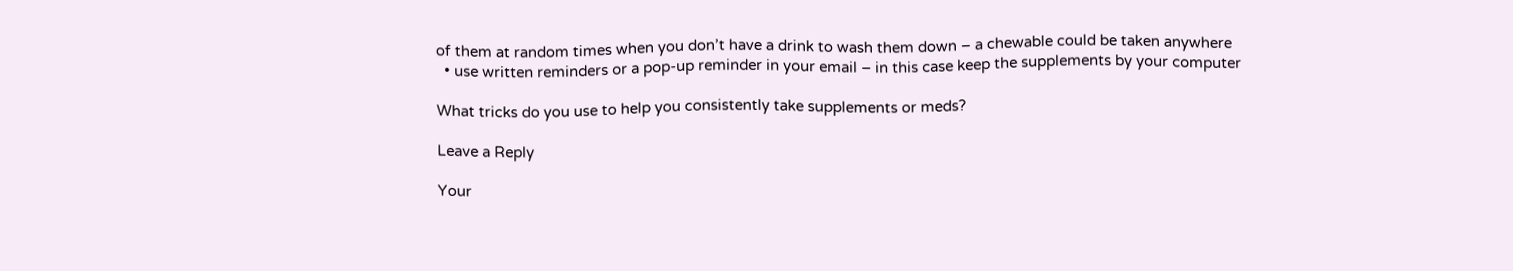of them at random times when you don’t have a drink to wash them down – a chewable could be taken anywhere
  • use written reminders or a pop-up reminder in your email – in this case keep the supplements by your computer

What tricks do you use to help you consistently take supplements or meds?

Leave a Reply

Your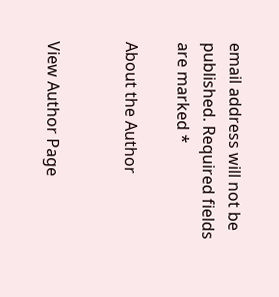email address will not be published. Required fields are marked *

About the Author


View Author Page